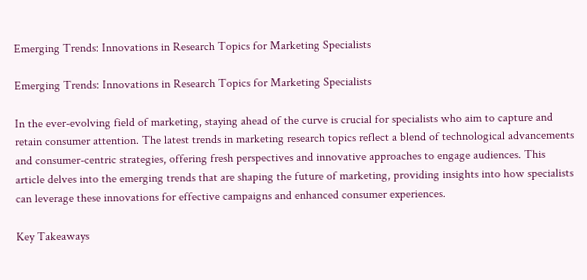Emerging Trends: Innovations in Research Topics for Marketing Specialists

Emerging Trends: Innovations in Research Topics for Marketing Specialists

In the ever-evolving field of marketing, staying ahead of the curve is crucial for specialists who aim to capture and retain consumer attention. The latest trends in marketing research topics reflect a blend of technological advancements and consumer-centric strategies, offering fresh perspectives and innovative approaches to engage audiences. This article delves into the emerging trends that are shaping the future of marketing, providing insights into how specialists can leverage these innovations for effective campaigns and enhanced consumer experiences.

Key Takeaways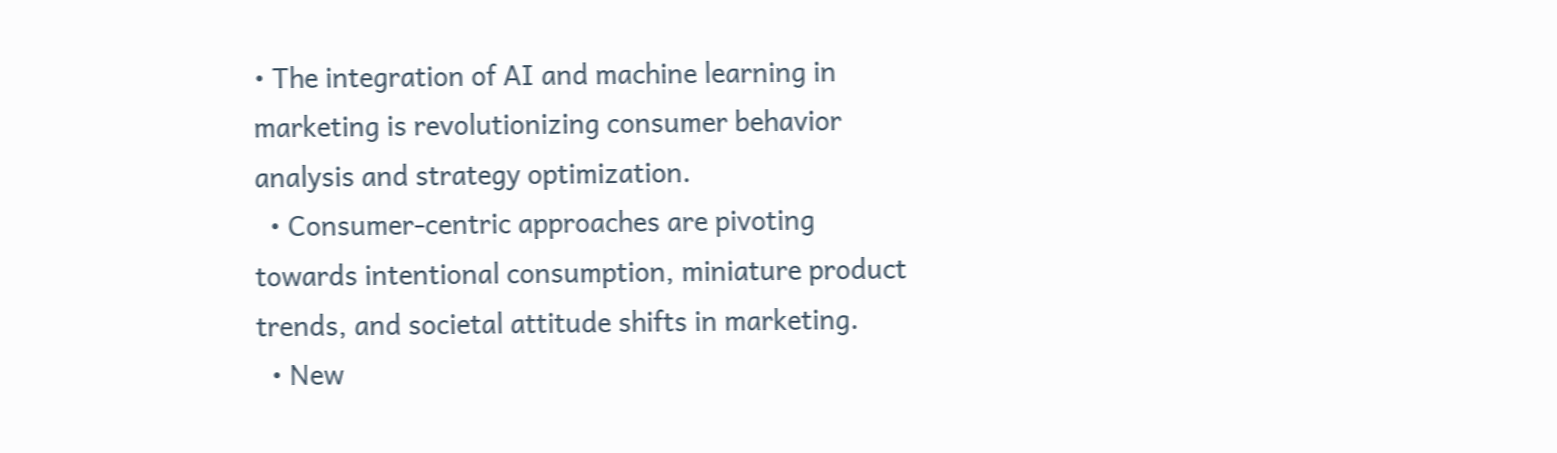• The integration of AI and machine learning in marketing is revolutionizing consumer behavior analysis and strategy optimization.
  • Consumer-centric approaches are pivoting towards intentional consumption, miniature product trends, and societal attitude shifts in marketing.
  • New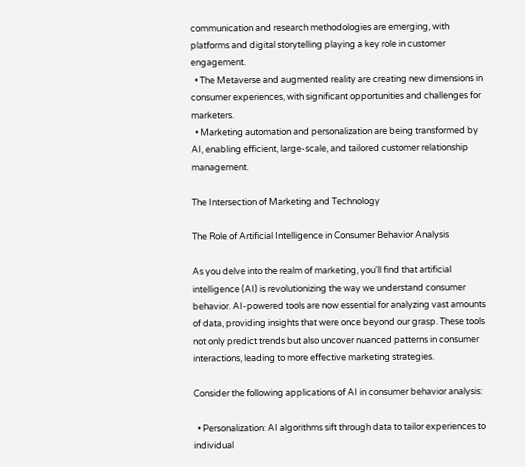communication and research methodologies are emerging, with platforms and digital storytelling playing a key role in customer engagement.
  • The Metaverse and augmented reality are creating new dimensions in consumer experiences, with significant opportunities and challenges for marketers.
  • Marketing automation and personalization are being transformed by AI, enabling efficient, large-scale, and tailored customer relationship management.

The Intersection of Marketing and Technology

The Role of Artificial Intelligence in Consumer Behavior Analysis

As you delve into the realm of marketing, you'll find that artificial intelligence (AI) is revolutionizing the way we understand consumer behavior. AI-powered tools are now essential for analyzing vast amounts of data, providing insights that were once beyond our grasp. These tools not only predict trends but also uncover nuanced patterns in consumer interactions, leading to more effective marketing strategies.

Consider the following applications of AI in consumer behavior analysis:

  • Personalization: AI algorithms sift through data to tailor experiences to individual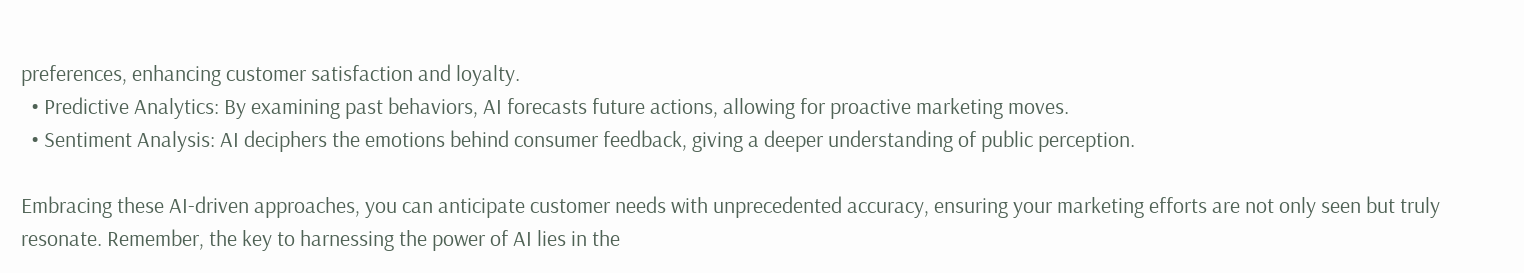preferences, enhancing customer satisfaction and loyalty.
  • Predictive Analytics: By examining past behaviors, AI forecasts future actions, allowing for proactive marketing moves.
  • Sentiment Analysis: AI deciphers the emotions behind consumer feedback, giving a deeper understanding of public perception.

Embracing these AI-driven approaches, you can anticipate customer needs with unprecedented accuracy, ensuring your marketing efforts are not only seen but truly resonate. Remember, the key to harnessing the power of AI lies in the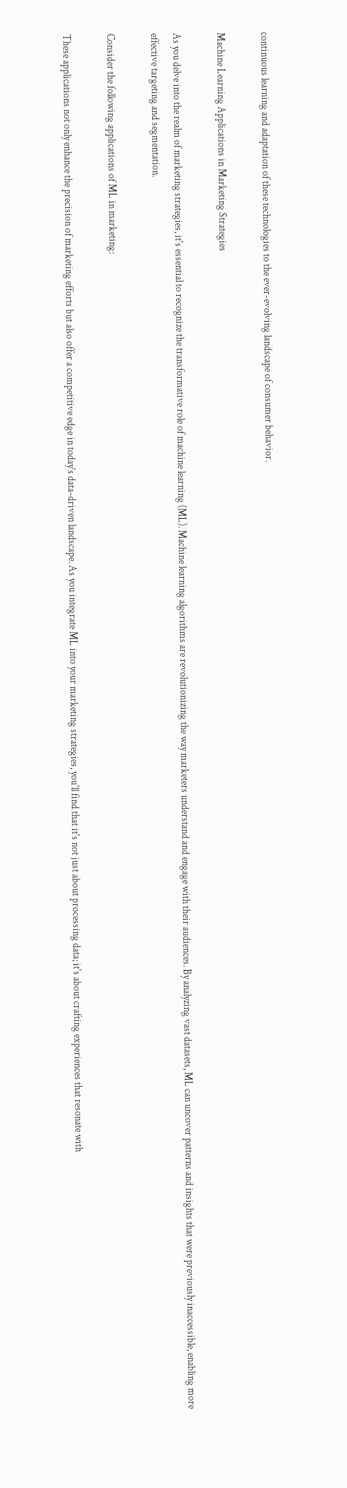continuous learning and adaptation of these technologies to the ever-evolving landscape of consumer behavior.

Machine Learning Applications in Marketing Strategies

As you delve into the realm of marketing strategies, it's essential to recognize the transformative role of machine learning (ML). Machine learning algorithms are revolutionizing the way marketers understand and engage with their audiences. By analyzing vast datasets, ML can uncover patterns and insights that were previously inaccessible, enabling more effective targeting and segmentation.

Consider the following applications of ML in marketing:

These applications not only enhance the precision of marketing efforts but also offer a competitive edge in today's data-driven landscape. As you integrate ML into your marketing strategies, you'll find that it's not just about processing data; it's about crafting experiences that resonate with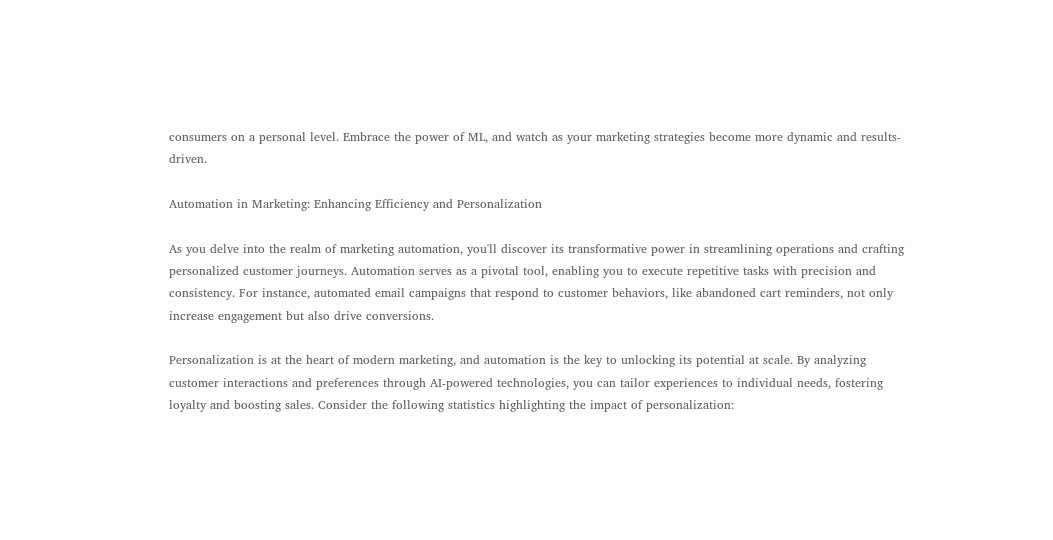consumers on a personal level. Embrace the power of ML, and watch as your marketing strategies become more dynamic and results-driven.

Automation in Marketing: Enhancing Efficiency and Personalization

As you delve into the realm of marketing automation, you'll discover its transformative power in streamlining operations and crafting personalized customer journeys. Automation serves as a pivotal tool, enabling you to execute repetitive tasks with precision and consistency. For instance, automated email campaigns that respond to customer behaviors, like abandoned cart reminders, not only increase engagement but also drive conversions.

Personalization is at the heart of modern marketing, and automation is the key to unlocking its potential at scale. By analyzing customer interactions and preferences through AI-powered technologies, you can tailor experiences to individual needs, fostering loyalty and boosting sales. Consider the following statistics highlighting the impact of personalization: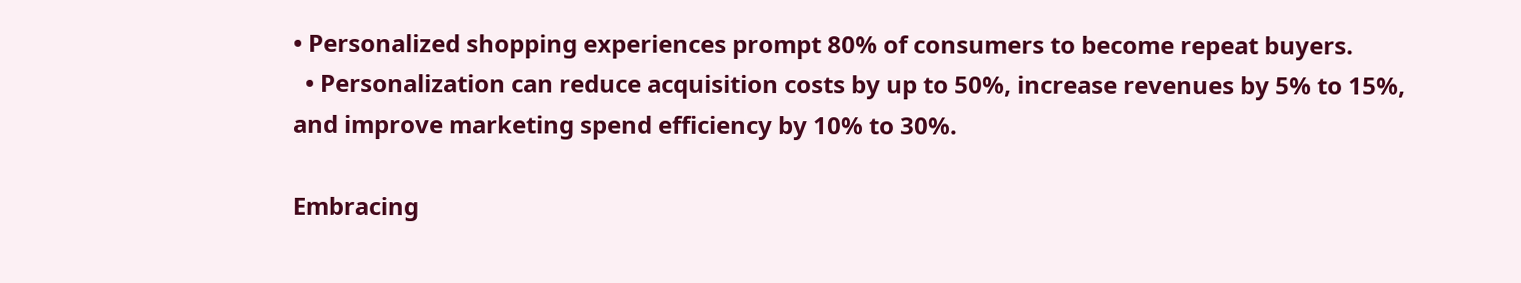• Personalized shopping experiences prompt 80% of consumers to become repeat buyers.
  • Personalization can reduce acquisition costs by up to 50%, increase revenues by 5% to 15%, and improve marketing spend efficiency by 10% to 30%.

Embracing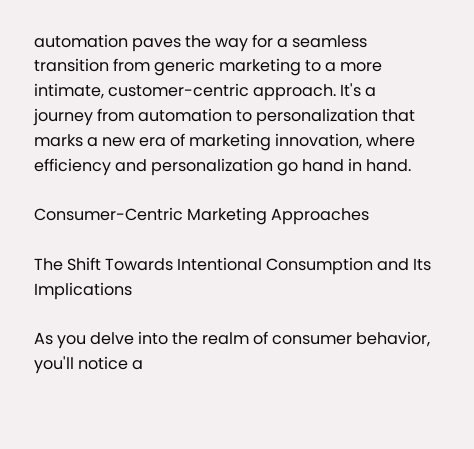automation paves the way for a seamless transition from generic marketing to a more intimate, customer-centric approach. It's a journey from automation to personalization that marks a new era of marketing innovation, where efficiency and personalization go hand in hand.

Consumer-Centric Marketing Approaches

The Shift Towards Intentional Consumption and Its Implications

As you delve into the realm of consumer behavior, you'll notice a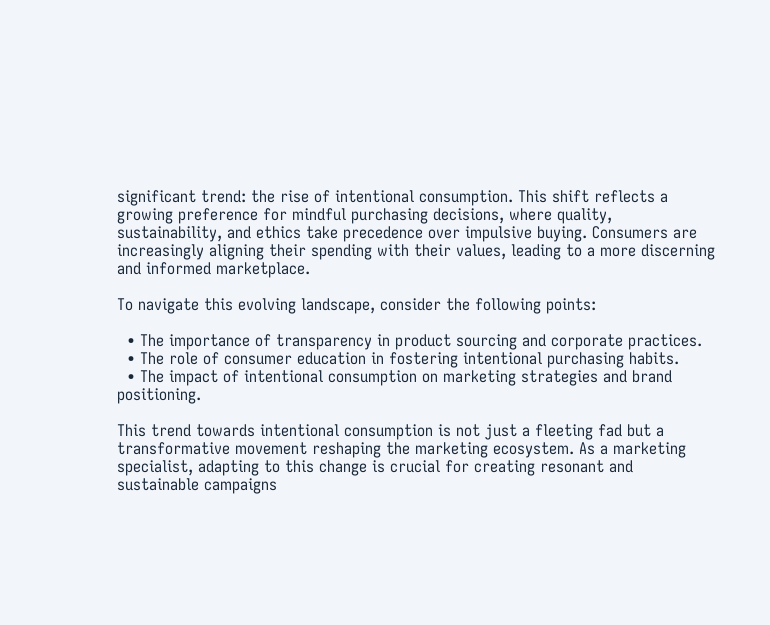significant trend: the rise of intentional consumption. This shift reflects a growing preference for mindful purchasing decisions, where quality, sustainability, and ethics take precedence over impulsive buying. Consumers are increasingly aligning their spending with their values, leading to a more discerning and informed marketplace.

To navigate this evolving landscape, consider the following points:

  • The importance of transparency in product sourcing and corporate practices.
  • The role of consumer education in fostering intentional purchasing habits.
  • The impact of intentional consumption on marketing strategies and brand positioning.

This trend towards intentional consumption is not just a fleeting fad but a transformative movement reshaping the marketing ecosystem. As a marketing specialist, adapting to this change is crucial for creating resonant and sustainable campaigns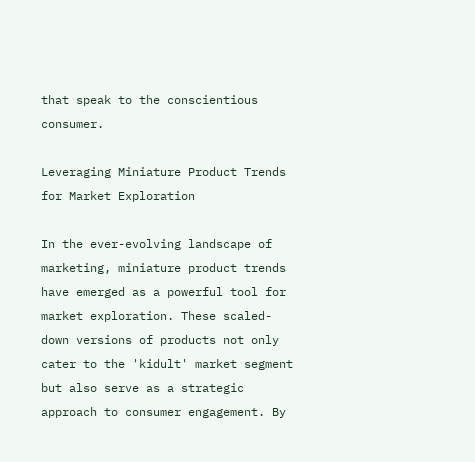that speak to the conscientious consumer.

Leveraging Miniature Product Trends for Market Exploration

In the ever-evolving landscape of marketing, miniature product trends have emerged as a powerful tool for market exploration. These scaled-down versions of products not only cater to the 'kidult' market segment but also serve as a strategic approach to consumer engagement. By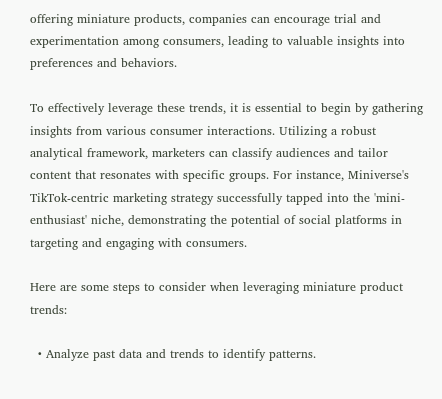offering miniature products, companies can encourage trial and experimentation among consumers, leading to valuable insights into preferences and behaviors.

To effectively leverage these trends, it is essential to begin by gathering insights from various consumer interactions. Utilizing a robust analytical framework, marketers can classify audiences and tailor content that resonates with specific groups. For instance, Miniverse's TikTok-centric marketing strategy successfully tapped into the 'mini-enthusiast' niche, demonstrating the potential of social platforms in targeting and engaging with consumers.

Here are some steps to consider when leveraging miniature product trends:

  • Analyze past data and trends to identify patterns.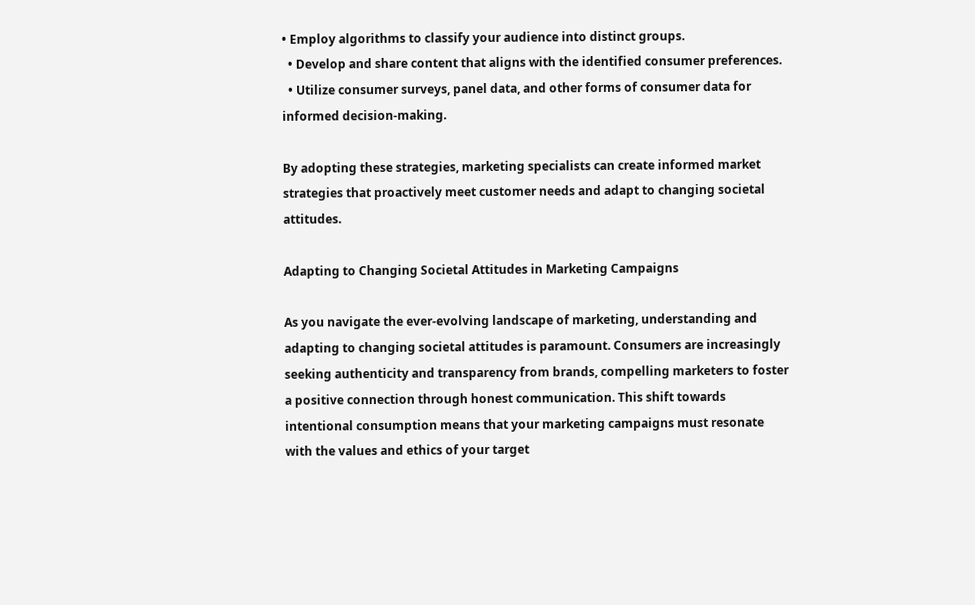• Employ algorithms to classify your audience into distinct groups.
  • Develop and share content that aligns with the identified consumer preferences.
  • Utilize consumer surveys, panel data, and other forms of consumer data for informed decision-making.

By adopting these strategies, marketing specialists can create informed market strategies that proactively meet customer needs and adapt to changing societal attitudes.

Adapting to Changing Societal Attitudes in Marketing Campaigns

As you navigate the ever-evolving landscape of marketing, understanding and adapting to changing societal attitudes is paramount. Consumers are increasingly seeking authenticity and transparency from brands, compelling marketers to foster a positive connection through honest communication. This shift towards intentional consumption means that your marketing campaigns must resonate with the values and ethics of your target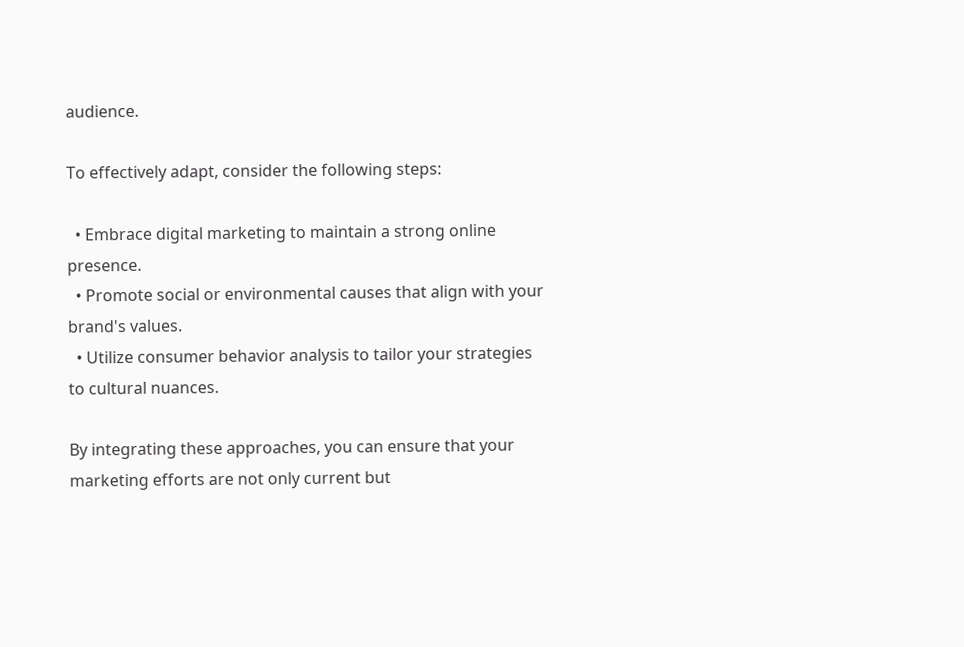audience.

To effectively adapt, consider the following steps:

  • Embrace digital marketing to maintain a strong online presence.
  • Promote social or environmental causes that align with your brand's values.
  • Utilize consumer behavior analysis to tailor your strategies to cultural nuances.

By integrating these approaches, you can ensure that your marketing efforts are not only current but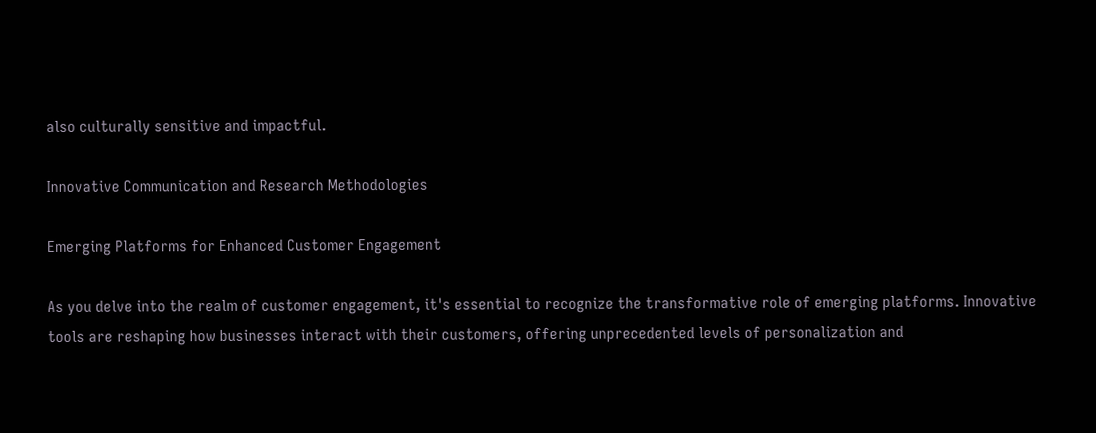also culturally sensitive and impactful.

Innovative Communication and Research Methodologies

Emerging Platforms for Enhanced Customer Engagement

As you delve into the realm of customer engagement, it's essential to recognize the transformative role of emerging platforms. Innovative tools are reshaping how businesses interact with their customers, offering unprecedented levels of personalization and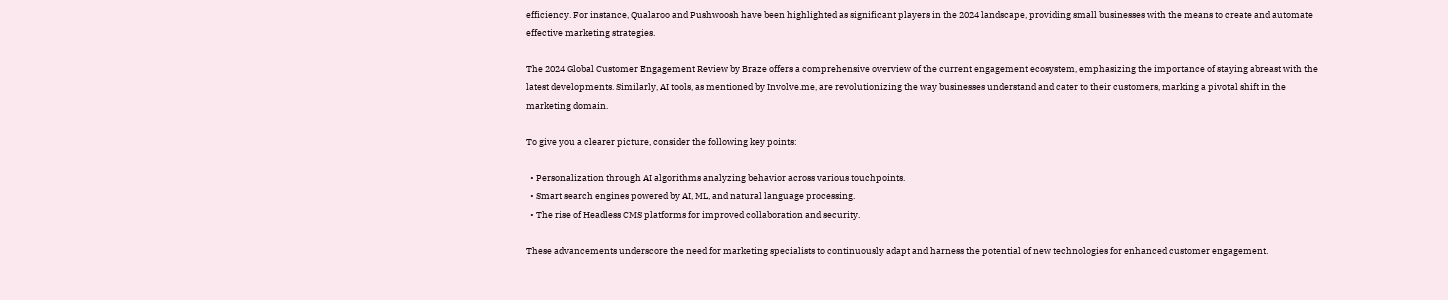efficiency. For instance, Qualaroo and Pushwoosh have been highlighted as significant players in the 2024 landscape, providing small businesses with the means to create and automate effective marketing strategies.

The 2024 Global Customer Engagement Review by Braze offers a comprehensive overview of the current engagement ecosystem, emphasizing the importance of staying abreast with the latest developments. Similarly, AI tools, as mentioned by Involve.me, are revolutionizing the way businesses understand and cater to their customers, marking a pivotal shift in the marketing domain.

To give you a clearer picture, consider the following key points:

  • Personalization through AI algorithms analyzing behavior across various touchpoints.
  • Smart search engines powered by AI, ML, and natural language processing.
  • The rise of Headless CMS platforms for improved collaboration and security.

These advancements underscore the need for marketing specialists to continuously adapt and harness the potential of new technologies for enhanced customer engagement.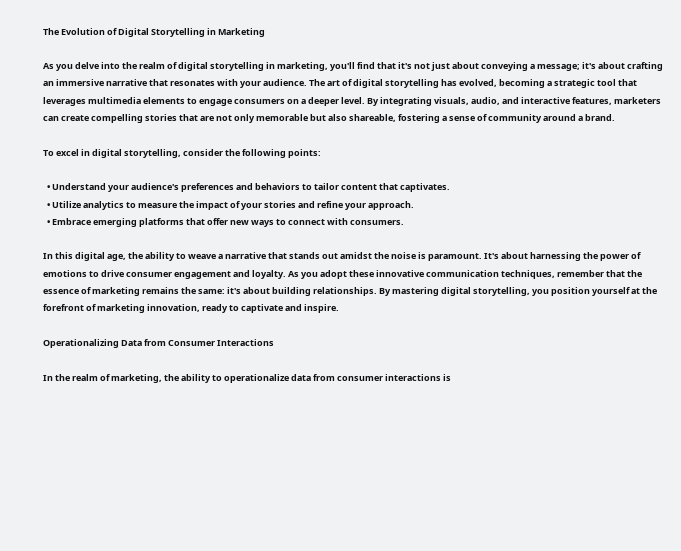The Evolution of Digital Storytelling in Marketing

As you delve into the realm of digital storytelling in marketing, you'll find that it's not just about conveying a message; it's about crafting an immersive narrative that resonates with your audience. The art of digital storytelling has evolved, becoming a strategic tool that leverages multimedia elements to engage consumers on a deeper level. By integrating visuals, audio, and interactive features, marketers can create compelling stories that are not only memorable but also shareable, fostering a sense of community around a brand.

To excel in digital storytelling, consider the following points:

  • Understand your audience's preferences and behaviors to tailor content that captivates.
  • Utilize analytics to measure the impact of your stories and refine your approach.
  • Embrace emerging platforms that offer new ways to connect with consumers.

In this digital age, the ability to weave a narrative that stands out amidst the noise is paramount. It's about harnessing the power of emotions to drive consumer engagement and loyalty. As you adopt these innovative communication techniques, remember that the essence of marketing remains the same: it's about building relationships. By mastering digital storytelling, you position yourself at the forefront of marketing innovation, ready to captivate and inspire.

Operationalizing Data from Consumer Interactions

In the realm of marketing, the ability to operationalize data from consumer interactions is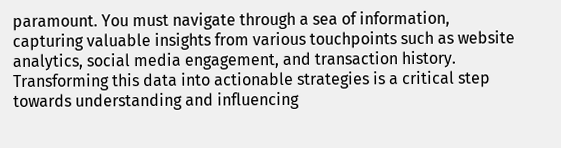paramount. You must navigate through a sea of information, capturing valuable insights from various touchpoints such as website analytics, social media engagement, and transaction history. Transforming this data into actionable strategies is a critical step towards understanding and influencing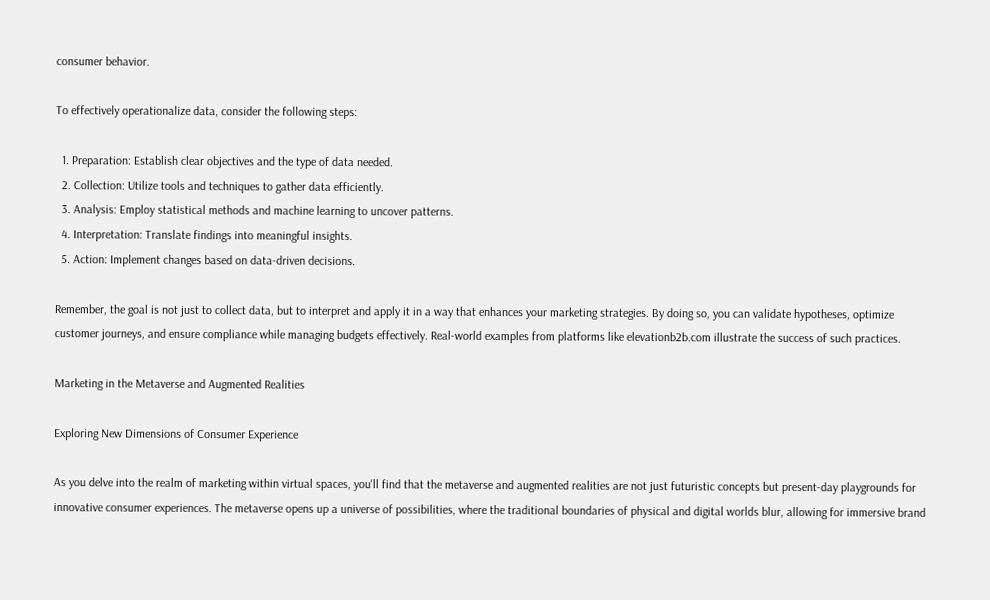consumer behavior.

To effectively operationalize data, consider the following steps:

  1. Preparation: Establish clear objectives and the type of data needed.
  2. Collection: Utilize tools and techniques to gather data efficiently.
  3. Analysis: Employ statistical methods and machine learning to uncover patterns.
  4. Interpretation: Translate findings into meaningful insights.
  5. Action: Implement changes based on data-driven decisions.

Remember, the goal is not just to collect data, but to interpret and apply it in a way that enhances your marketing strategies. By doing so, you can validate hypotheses, optimize customer journeys, and ensure compliance while managing budgets effectively. Real-world examples from platforms like elevationb2b.com illustrate the success of such practices.

Marketing in the Metaverse and Augmented Realities

Exploring New Dimensions of Consumer Experience

As you delve into the realm of marketing within virtual spaces, you'll find that the metaverse and augmented realities are not just futuristic concepts but present-day playgrounds for innovative consumer experiences. The metaverse opens up a universe of possibilities, where the traditional boundaries of physical and digital worlds blur, allowing for immersive brand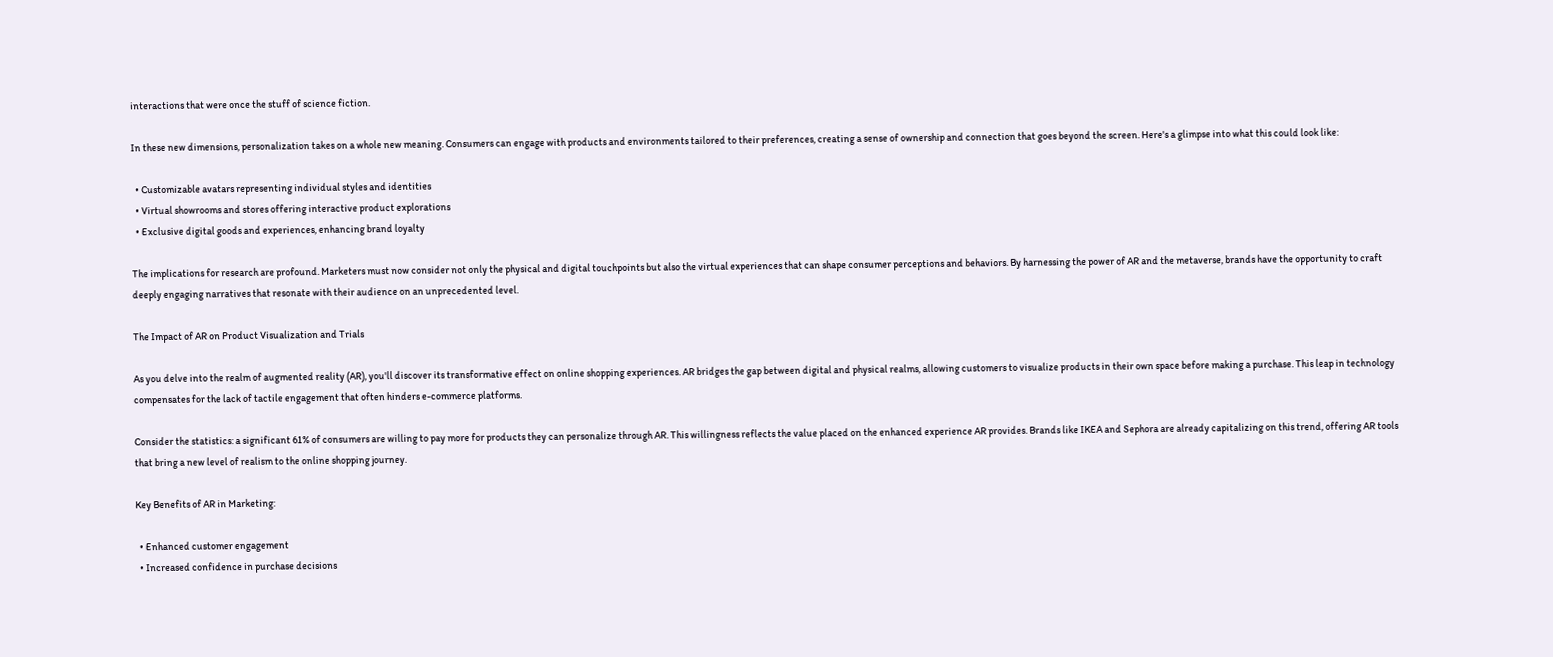interactions that were once the stuff of science fiction.

In these new dimensions, personalization takes on a whole new meaning. Consumers can engage with products and environments tailored to their preferences, creating a sense of ownership and connection that goes beyond the screen. Here's a glimpse into what this could look like:

  • Customizable avatars representing individual styles and identities
  • Virtual showrooms and stores offering interactive product explorations
  • Exclusive digital goods and experiences, enhancing brand loyalty

The implications for research are profound. Marketers must now consider not only the physical and digital touchpoints but also the virtual experiences that can shape consumer perceptions and behaviors. By harnessing the power of AR and the metaverse, brands have the opportunity to craft deeply engaging narratives that resonate with their audience on an unprecedented level.

The Impact of AR on Product Visualization and Trials

As you delve into the realm of augmented reality (AR), you'll discover its transformative effect on online shopping experiences. AR bridges the gap between digital and physical realms, allowing customers to visualize products in their own space before making a purchase. This leap in technology compensates for the lack of tactile engagement that often hinders e-commerce platforms.

Consider the statistics: a significant 61% of consumers are willing to pay more for products they can personalize through AR. This willingness reflects the value placed on the enhanced experience AR provides. Brands like IKEA and Sephora are already capitalizing on this trend, offering AR tools that bring a new level of realism to the online shopping journey.

Key Benefits of AR in Marketing:

  • Enhanced customer engagement
  • Increased confidence in purchase decisions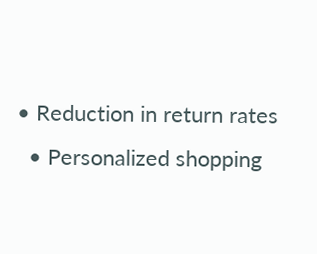• Reduction in return rates
  • Personalized shopping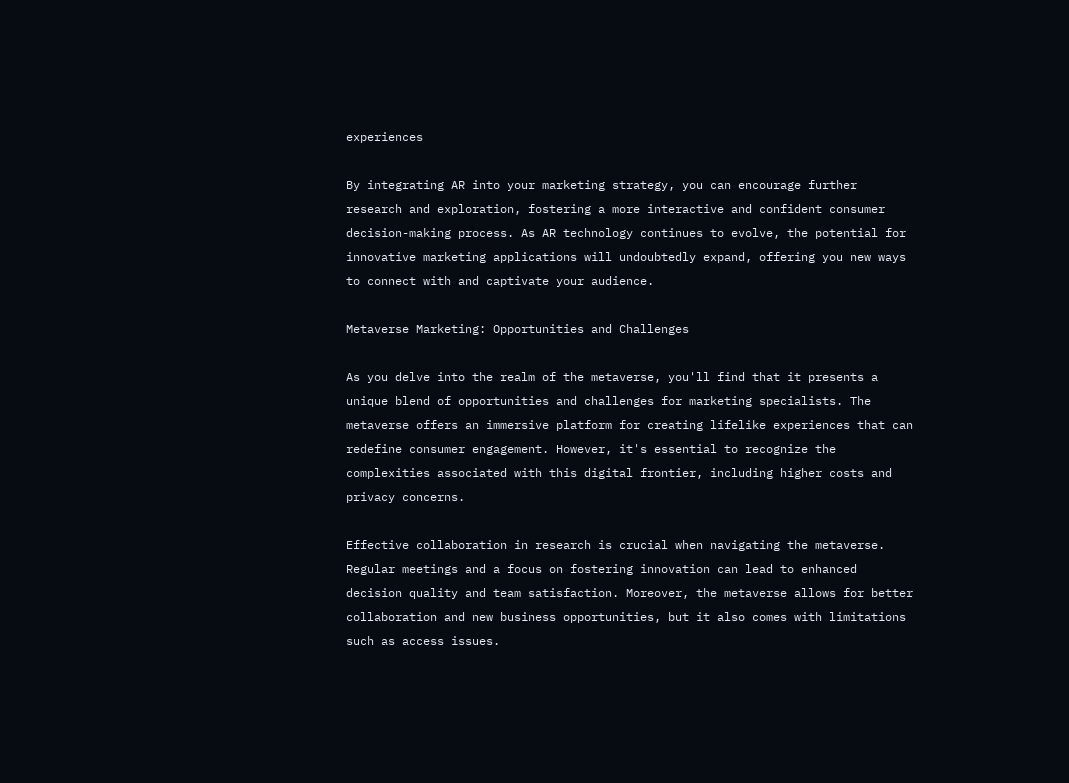experiences

By integrating AR into your marketing strategy, you can encourage further research and exploration, fostering a more interactive and confident consumer decision-making process. As AR technology continues to evolve, the potential for innovative marketing applications will undoubtedly expand, offering you new ways to connect with and captivate your audience.

Metaverse Marketing: Opportunities and Challenges

As you delve into the realm of the metaverse, you'll find that it presents a unique blend of opportunities and challenges for marketing specialists. The metaverse offers an immersive platform for creating lifelike experiences that can redefine consumer engagement. However, it's essential to recognize the complexities associated with this digital frontier, including higher costs and privacy concerns.

Effective collaboration in research is crucial when navigating the metaverse. Regular meetings and a focus on fostering innovation can lead to enhanced decision quality and team satisfaction. Moreover, the metaverse allows for better collaboration and new business opportunities, but it also comes with limitations such as access issues.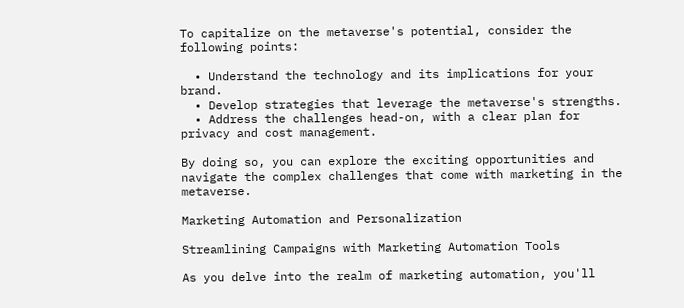To capitalize on the metaverse's potential, consider the following points:

  • Understand the technology and its implications for your brand.
  • Develop strategies that leverage the metaverse's strengths.
  • Address the challenges head-on, with a clear plan for privacy and cost management.

By doing so, you can explore the exciting opportunities and navigate the complex challenges that come with marketing in the metaverse.

Marketing Automation and Personalization

Streamlining Campaigns with Marketing Automation Tools

As you delve into the realm of marketing automation, you'll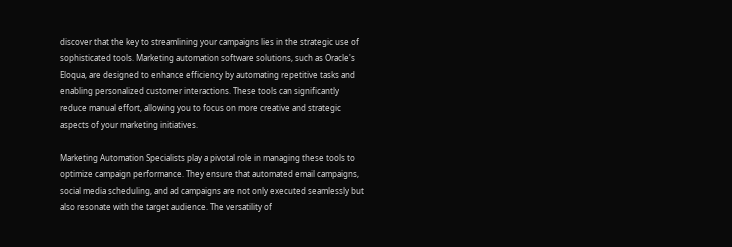discover that the key to streamlining your campaigns lies in the strategic use of sophisticated tools. Marketing automation software solutions, such as Oracle's Eloqua, are designed to enhance efficiency by automating repetitive tasks and enabling personalized customer interactions. These tools can significantly reduce manual effort, allowing you to focus on more creative and strategic aspects of your marketing initiatives.

Marketing Automation Specialists play a pivotal role in managing these tools to optimize campaign performance. They ensure that automated email campaigns, social media scheduling, and ad campaigns are not only executed seamlessly but also resonate with the target audience. The versatility of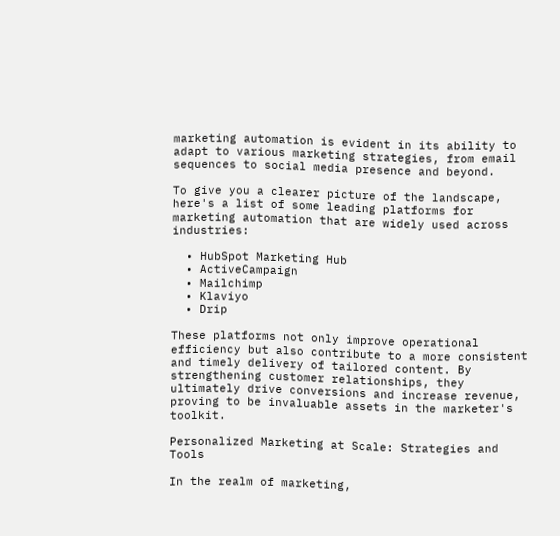marketing automation is evident in its ability to adapt to various marketing strategies, from email sequences to social media presence and beyond.

To give you a clearer picture of the landscape, here's a list of some leading platforms for marketing automation that are widely used across industries:

  • HubSpot Marketing Hub
  • ActiveCampaign
  • Mailchimp
  • Klaviyo
  • Drip

These platforms not only improve operational efficiency but also contribute to a more consistent and timely delivery of tailored content. By strengthening customer relationships, they ultimately drive conversions and increase revenue, proving to be invaluable assets in the marketer's toolkit.

Personalized Marketing at Scale: Strategies and Tools

In the realm of marketing,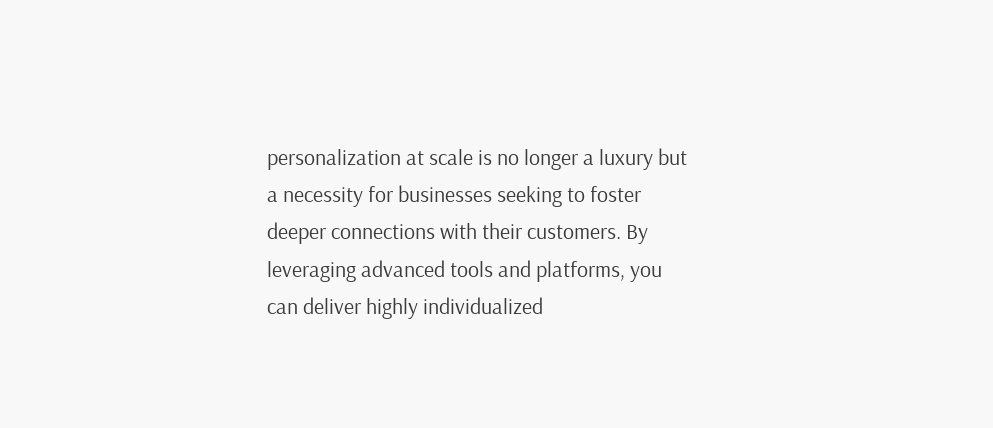personalization at scale is no longer a luxury but a necessity for businesses seeking to foster deeper connections with their customers. By leveraging advanced tools and platforms, you can deliver highly individualized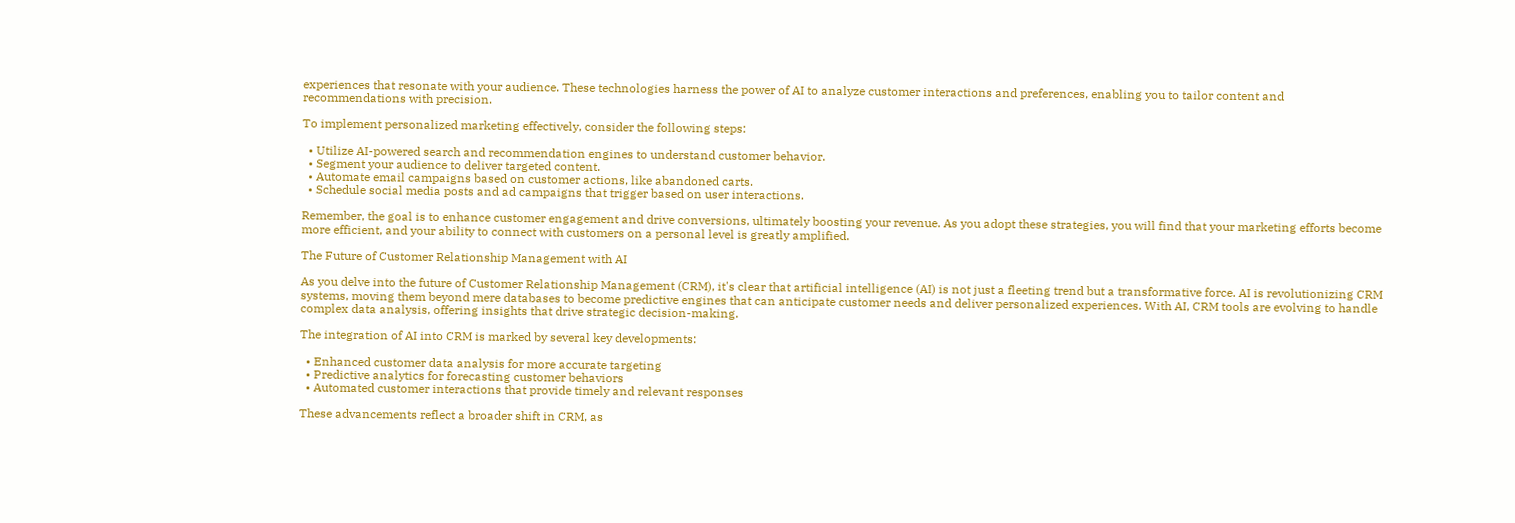experiences that resonate with your audience. These technologies harness the power of AI to analyze customer interactions and preferences, enabling you to tailor content and recommendations with precision.

To implement personalized marketing effectively, consider the following steps:

  • Utilize AI-powered search and recommendation engines to understand customer behavior.
  • Segment your audience to deliver targeted content.
  • Automate email campaigns based on customer actions, like abandoned carts.
  • Schedule social media posts and ad campaigns that trigger based on user interactions.

Remember, the goal is to enhance customer engagement and drive conversions, ultimately boosting your revenue. As you adopt these strategies, you will find that your marketing efforts become more efficient, and your ability to connect with customers on a personal level is greatly amplified.

The Future of Customer Relationship Management with AI

As you delve into the future of Customer Relationship Management (CRM), it's clear that artificial intelligence (AI) is not just a fleeting trend but a transformative force. AI is revolutionizing CRM systems, moving them beyond mere databases to become predictive engines that can anticipate customer needs and deliver personalized experiences. With AI, CRM tools are evolving to handle complex data analysis, offering insights that drive strategic decision-making.

The integration of AI into CRM is marked by several key developments:

  • Enhanced customer data analysis for more accurate targeting
  • Predictive analytics for forecasting customer behaviors
  • Automated customer interactions that provide timely and relevant responses

These advancements reflect a broader shift in CRM, as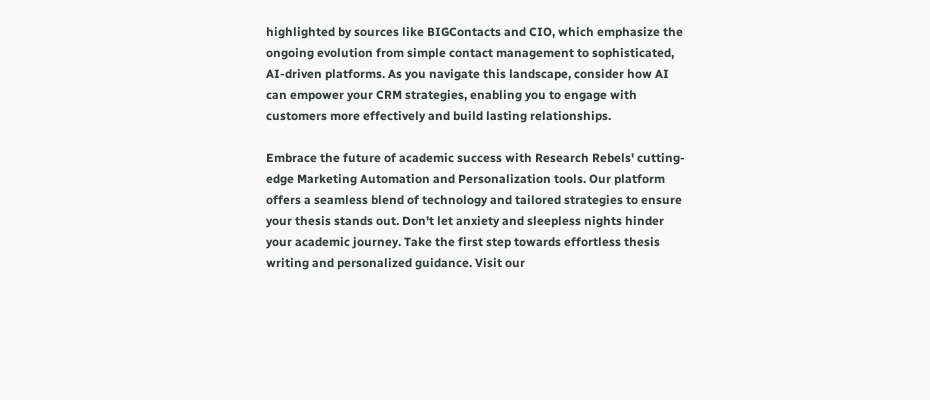highlighted by sources like BIGContacts and CIO, which emphasize the ongoing evolution from simple contact management to sophisticated, AI-driven platforms. As you navigate this landscape, consider how AI can empower your CRM strategies, enabling you to engage with customers more effectively and build lasting relationships.

Embrace the future of academic success with Research Rebels' cutting-edge Marketing Automation and Personalization tools. Our platform offers a seamless blend of technology and tailored strategies to ensure your thesis stands out. Don't let anxiety and sleepless nights hinder your academic journey. Take the first step towards effortless thesis writing and personalized guidance. Visit our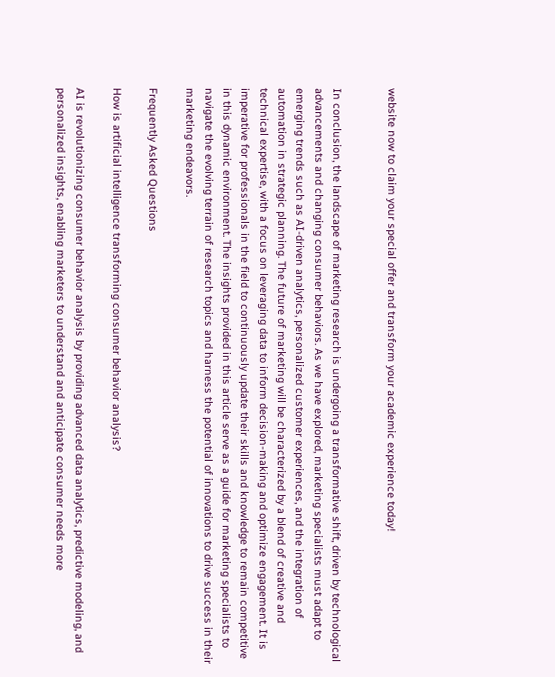website now to claim your special offer and transform your academic experience today!


In conclusion, the landscape of marketing research is undergoing a transformative shift, driven by technological advancements and changing consumer behaviors. As we have explored, marketing specialists must adapt to emerging trends such as AI-driven analytics, personalized customer experiences, and the integration of automation in strategic planning. The future of marketing will be characterized by a blend of creative and technical expertise, with a focus on leveraging data to inform decision-making and optimize engagement. It is imperative for professionals in the field to continuously update their skills and knowledge to remain competitive in this dynamic environment. The insights provided in this article serve as a guide for marketing specialists to navigate the evolving terrain of research topics and harness the potential of innovations to drive success in their marketing endeavors.

Frequently Asked Questions

How is artificial intelligence transforming consumer behavior analysis?

AI is revolutionizing consumer behavior analysis by providing advanced data analytics, predictive modeling, and personalized insights, enabling marketers to understand and anticipate consumer needs more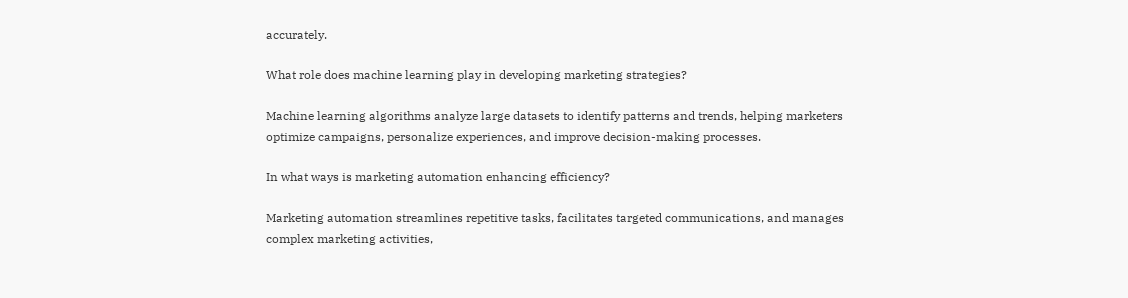accurately.

What role does machine learning play in developing marketing strategies?

Machine learning algorithms analyze large datasets to identify patterns and trends, helping marketers optimize campaigns, personalize experiences, and improve decision-making processes.

In what ways is marketing automation enhancing efficiency?

Marketing automation streamlines repetitive tasks, facilitates targeted communications, and manages complex marketing activities,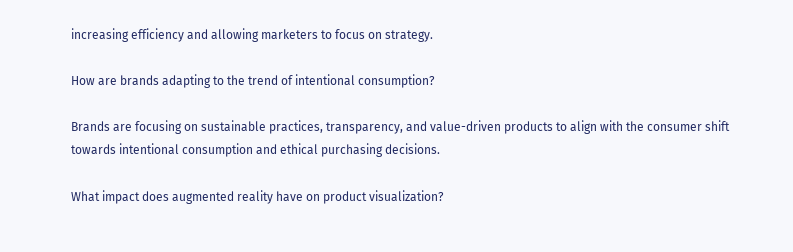increasing efficiency and allowing marketers to focus on strategy.

How are brands adapting to the trend of intentional consumption?

Brands are focusing on sustainable practices, transparency, and value-driven products to align with the consumer shift towards intentional consumption and ethical purchasing decisions.

What impact does augmented reality have on product visualization?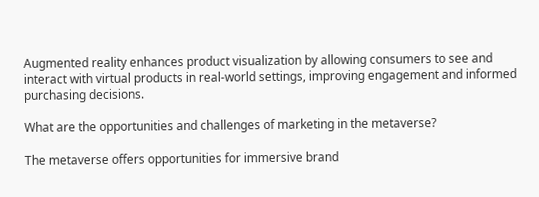Augmented reality enhances product visualization by allowing consumers to see and interact with virtual products in real-world settings, improving engagement and informed purchasing decisions.

What are the opportunities and challenges of marketing in the metaverse?

The metaverse offers opportunities for immersive brand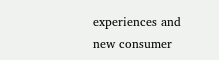experiences and new consumer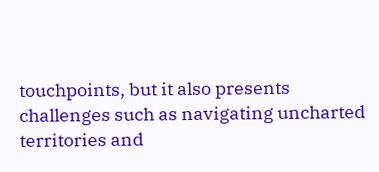touchpoints, but it also presents challenges such as navigating uncharted territories and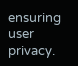ensuring user privacy.